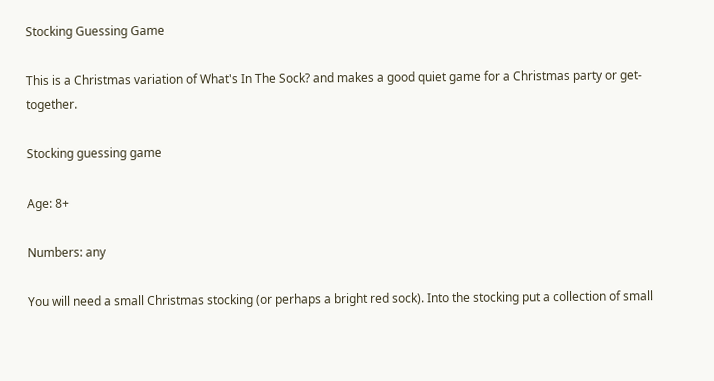Stocking Guessing Game

This is a Christmas variation of What's In The Sock? and makes a good quiet game for a Christmas party or get-together.

Stocking guessing game

Age: 8+

Numbers: any

You will need a small Christmas stocking (or perhaps a bright red sock). Into the stocking put a collection of small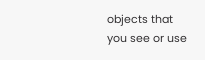objects that you see or use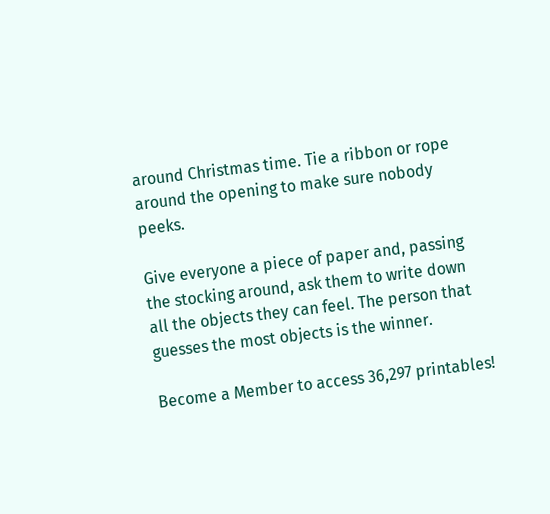around Christmas time. Tie a ribbon or rope around the opening to make sure nobody peeks.

Give everyone a piece of paper and, passing the stocking around, ask them to write down all the objects they can feel. The person that guesses the most objects is the winner.

Become a Member to access 36,297 printables!